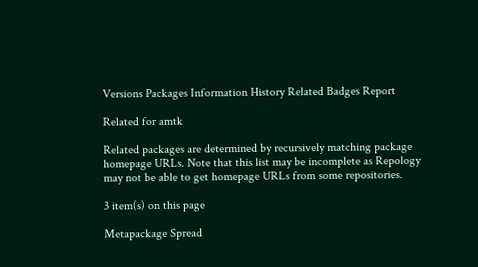Versions Packages Information History Related Badges Report

Related for amtk

Related packages are determined by recursively matching package homepage URLs. Note that this list may be incomplete as Repology may not be able to get homepage URLs from some repositories.

3 item(s) on this page

Metapackage Spread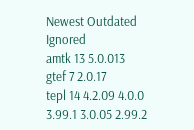Newest Outdated Ignored
amtk 13 5.0.013
gtef 7 2.0.17
tepl 14 4.2.09 4.0.0 3.99.1 3.0.05 2.99.2